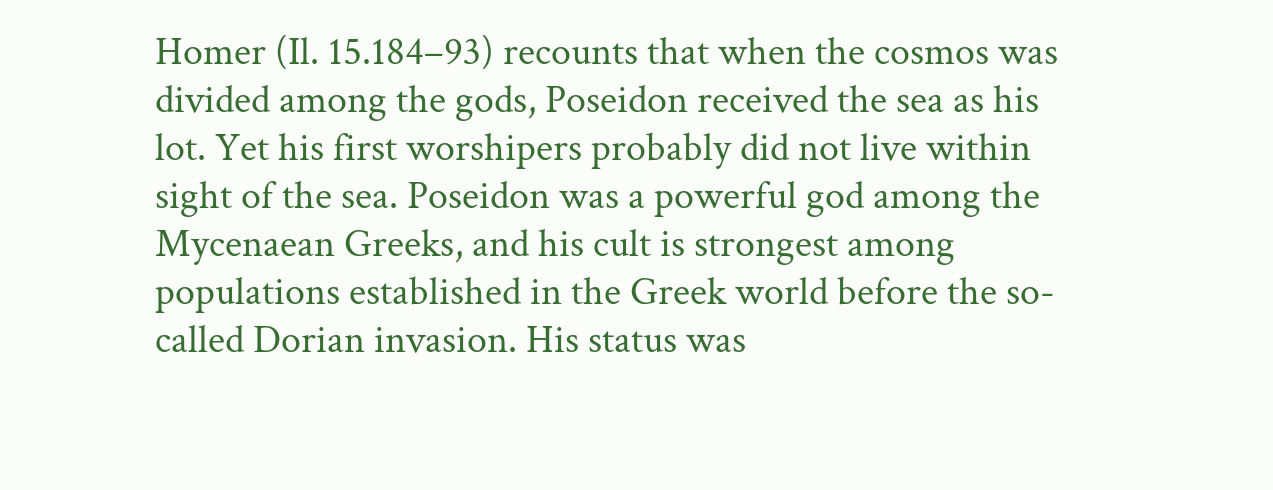Homer (Il. 15.184–93) recounts that when the cosmos was divided among the gods, Poseidon received the sea as his lot. Yet his first worshipers probably did not live within sight of the sea. Poseidon was a powerful god among the Mycenaean Greeks, and his cult is strongest among populations established in the Greek world before the so-called Dorian invasion. His status was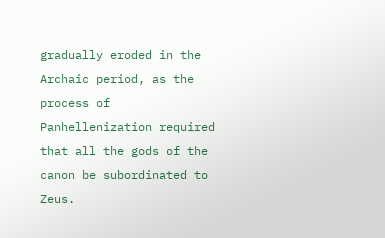gradually eroded in the Archaic period, as the process of Panhellenization required that all the gods of the canon be subordinated to Zeus.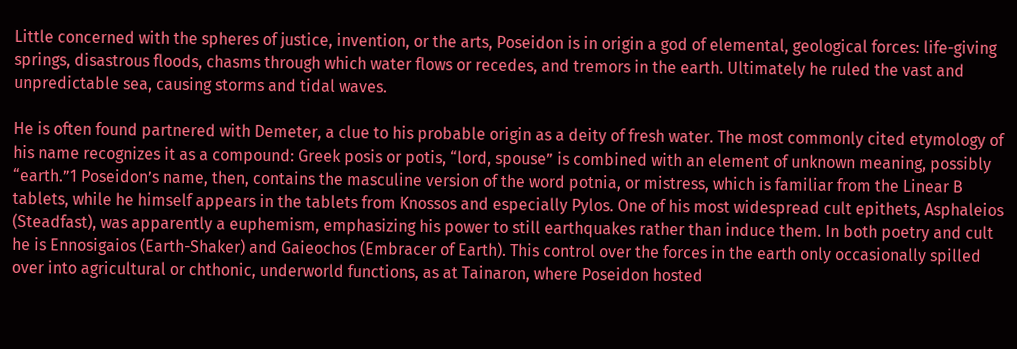Little concerned with the spheres of justice, invention, or the arts, Poseidon is in origin a god of elemental, geological forces: life-giving springs, disastrous floods, chasms through which water flows or recedes, and tremors in the earth. Ultimately he ruled the vast and unpredictable sea, causing storms and tidal waves.

He is often found partnered with Demeter, a clue to his probable origin as a deity of fresh water. The most commonly cited etymology of his name recognizes it as a compound: Greek posis or potis, “lord, spouse” is combined with an element of unknown meaning, possibly “earth.”1 Poseidon’s name, then, contains the masculine version of the word potnia, or mistress, which is familiar from the Linear B tablets, while he himself appears in the tablets from Knossos and especially Pylos. One of his most widespread cult epithets, Asphaleios (Steadfast), was apparently a euphemism, emphasizing his power to still earthquakes rather than induce them. In both poetry and cult he is Ennosigaios (Earth-Shaker) and Gaieochos (Embracer of Earth). This control over the forces in the earth only occasionally spilled over into agricultural or chthonic, underworld functions, as at Tainaron, where Poseidon hosted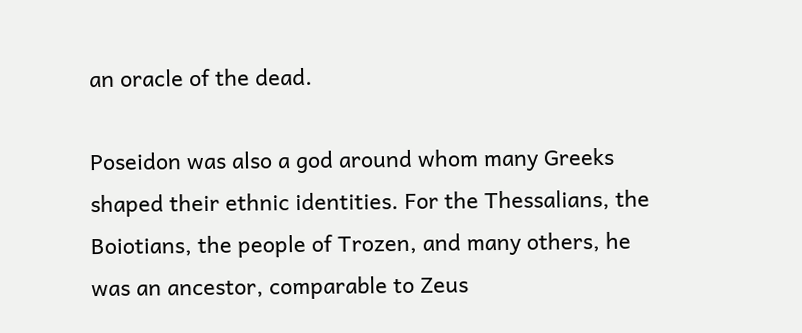an oracle of the dead.

Poseidon was also a god around whom many Greeks shaped their ethnic identities. For the Thessalians, the Boiotians, the people of Trozen, and many others, he was an ancestor, comparable to Zeus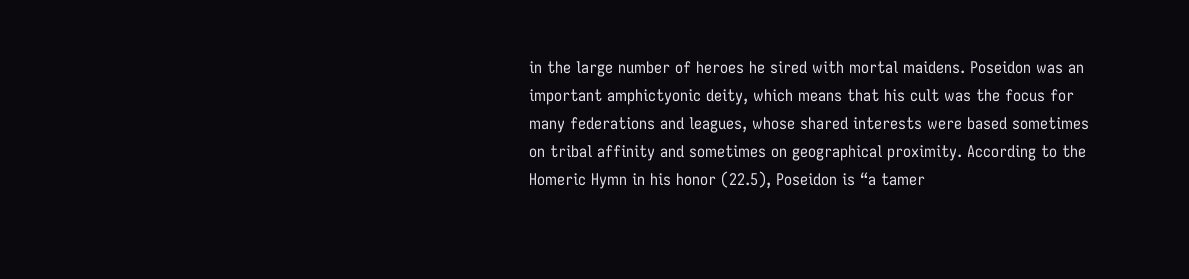in the large number of heroes he sired with mortal maidens. Poseidon was an important amphictyonic deity, which means that his cult was the focus for many federations and leagues, whose shared interests were based sometimes on tribal affinity and sometimes on geographical proximity. According to the Homeric Hymn in his honor (22.5), Poseidon is “a tamer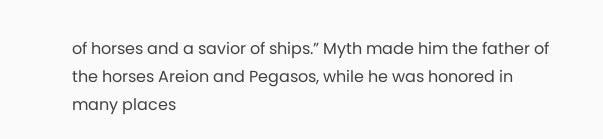of horses and a savior of ships.” Myth made him the father of the horses Areion and Pegasos, while he was honored in many places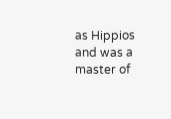as Hippios and was a master of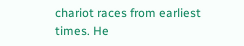chariot races from earliest times. He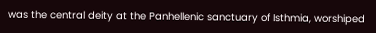was the central deity at the Panhellenic sanctuary of Isthmia, worshiped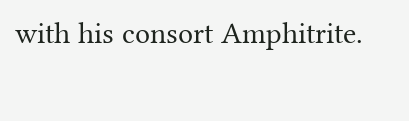with his consort Amphitrite.